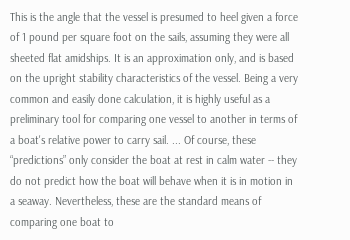This is the angle that the vessel is presumed to heel given a force of 1 pound per square foot on the sails, assuming they were all sheeted flat amidships. It is an approximation only, and is based on the upright stability characteristics of the vessel. Being a very common and easily done calculation, it is highly useful as a preliminary tool for comparing one vessel to another in terms of a boat's relative power to carry sail. ... Of course, these “predictions” only consider the boat at rest in calm water -- they do not predict how the boat will behave when it is in motion in a seaway. Nevertheless, these are the standard means of comparing one boat to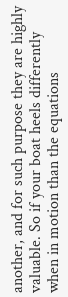another, and for such purpose they are highly valuable. So if your boat heels differently when in motion than the equations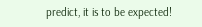predict, it is to be expected!